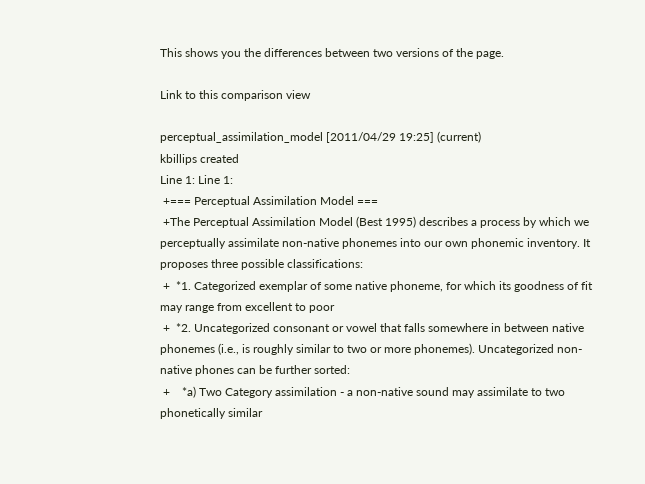This shows you the differences between two versions of the page.

Link to this comparison view

perceptual_assimilation_model [2011/04/29 19:25] (current)
kbillips created
Line 1: Line 1:
 +=== Perceptual Assimilation Model ===
 +The Perceptual Assimilation Model (Best 1995) describes a process by which we perceptually assimilate non-native phonemes into our own phonemic inventory. It proposes three possible classifications:
 +  *1. Categorized exemplar of some native phoneme, for which its goodness of fit may range from excellent to poor
 +  *2. Uncategorized consonant or vowel that falls somewhere in between native phonemes (i.e., is roughly similar to two or more phonemes). Uncategorized non-native phones can be further sorted:
 +    *a) Two Category assimilation - a non-native sound may assimilate to two phonetically similar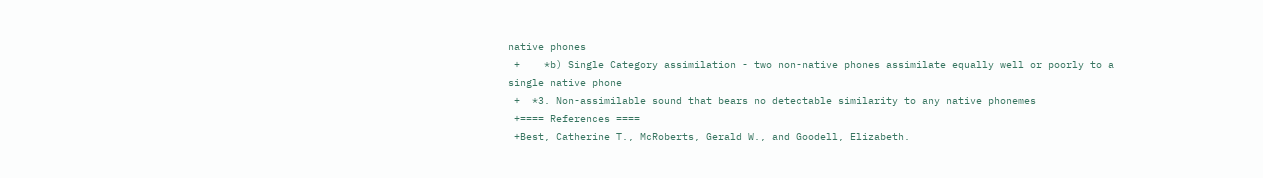native phones
 +    *b) Single Category assimilation - two non-native phones assimilate equally well or poorly to a single native phone
 +  *3. Non-assimilable sound that bears no detectable similarity to any native phonemes
 +==== References ====
 +Best, Catherine T., McRoberts, Gerald W., and Goodell, Elizabeth.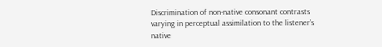Discrimination of non-native consonant contrasts varying in perceptual assimilation to the listener’s native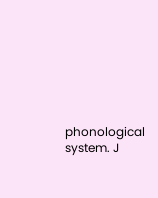phonological system. J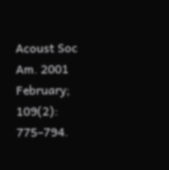Acoust Soc Am. 2001 February; 109(2): 775–794.